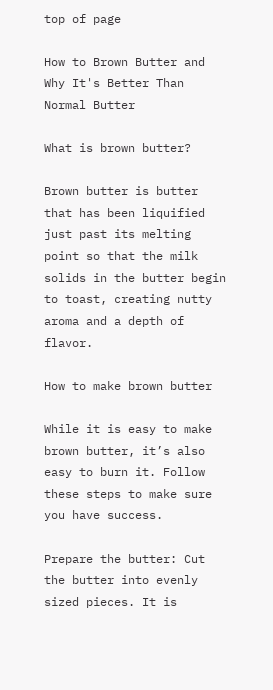top of page

How to Brown Butter and Why It's Better Than Normal Butter

What is brown butter?

Brown butter is butter that has been liquified just past its melting point so that the milk solids in the butter begin to toast, creating nutty aroma and a depth of flavor.

How to make brown butter

While it is easy to make brown butter, it’s also easy to burn it. Follow these steps to make sure you have success.

Prepare the butter: Cut the butter into evenly sized pieces. It is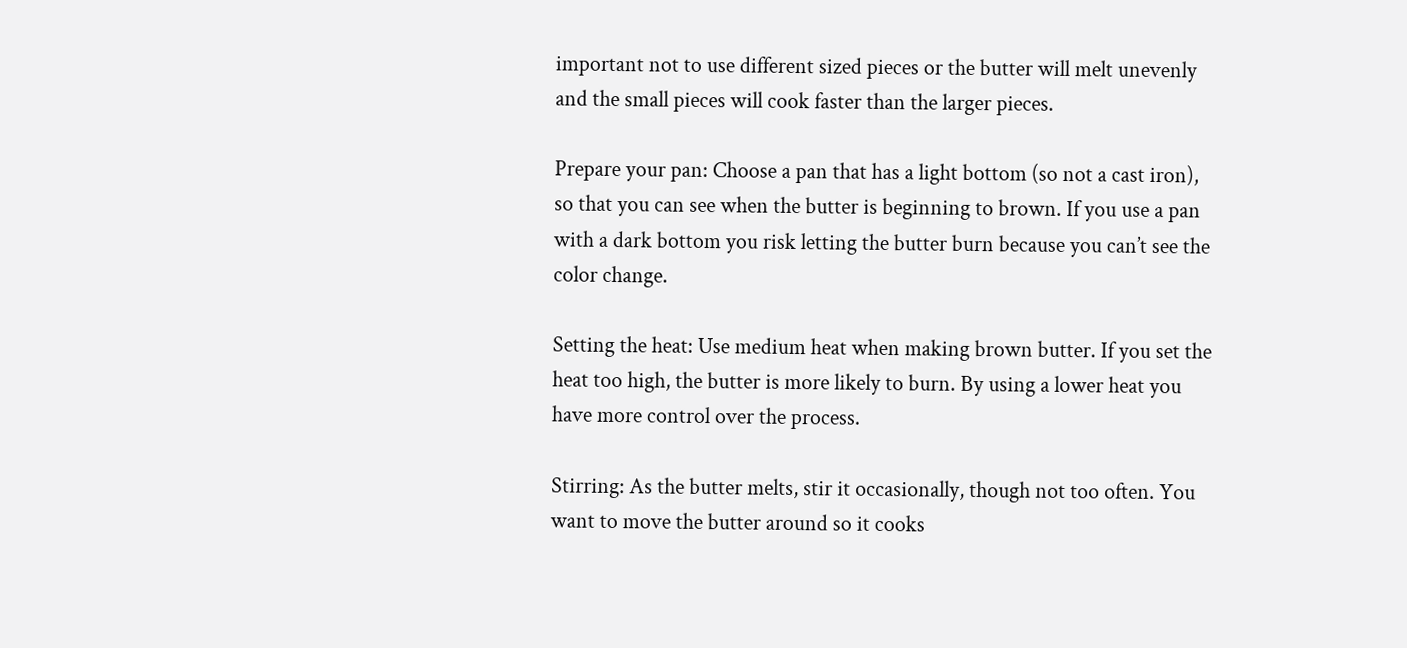important not to use different sized pieces or the butter will melt unevenly and the small pieces will cook faster than the larger pieces.

Prepare your pan: Choose a pan that has a light bottom (so not a cast iron), so that you can see when the butter is beginning to brown. If you use a pan with a dark bottom you risk letting the butter burn because you can’t see the color change.

Setting the heat: Use medium heat when making brown butter. If you set the heat too high, the butter is more likely to burn. By using a lower heat you have more control over the process.

Stirring: As the butter melts, stir it occasionally, though not too often. You want to move the butter around so it cooks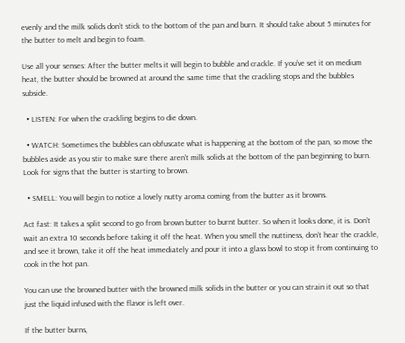evenly and the milk solids don’t stick to the bottom of the pan and burn. It should take about 5 minutes for the butter to melt and begin to foam.

Use all your senses: After the butter melts it will begin to bubble and crackle. If you’ve set it on medium heat, the butter should be browned at around the same time that the crackling stops and the bubbles subside.

  • LISTEN: For when the crackling begins to die down.

  • WATCH: Sometimes the bubbles can obfuscate what is happening at the bottom of the pan, so move the bubbles aside as you stir to make sure there aren’t milk solids at the bottom of the pan beginning to burn. Look for signs that the butter is starting to brown.

  • SMELL: You will begin to notice a lovely nutty aroma coming from the butter as it browns.

Act fast: It takes a split second to go from brown butter to burnt butter. So when it looks done, it is. Don’t wait an extra 10 seconds before taking it off the heat. When you smell the nuttiness, don’t hear the crackle, and see it brown, take it off the heat immediately and pour it into a glass bowl to stop it from continuing to cook in the hot pan.

You can use the browned butter with the browned milk solids in the butter or you can strain it out so that just the liquid infused with the flavor is left over.

If the butter burns,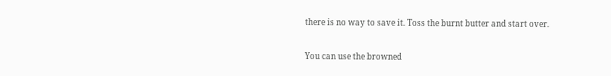there is no way to save it. Toss the burnt butter and start over.

You can use the browned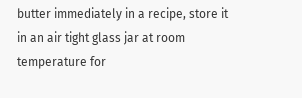butter immediately in a recipe, store it in an air tight glass jar at room temperature for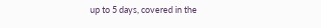up to 5 days, covered in the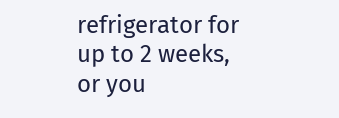refrigerator for up to 2 weeks, or you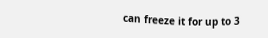can freeze it for up to 3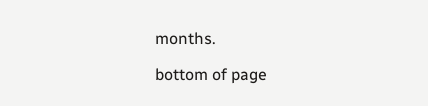months.

bottom of page